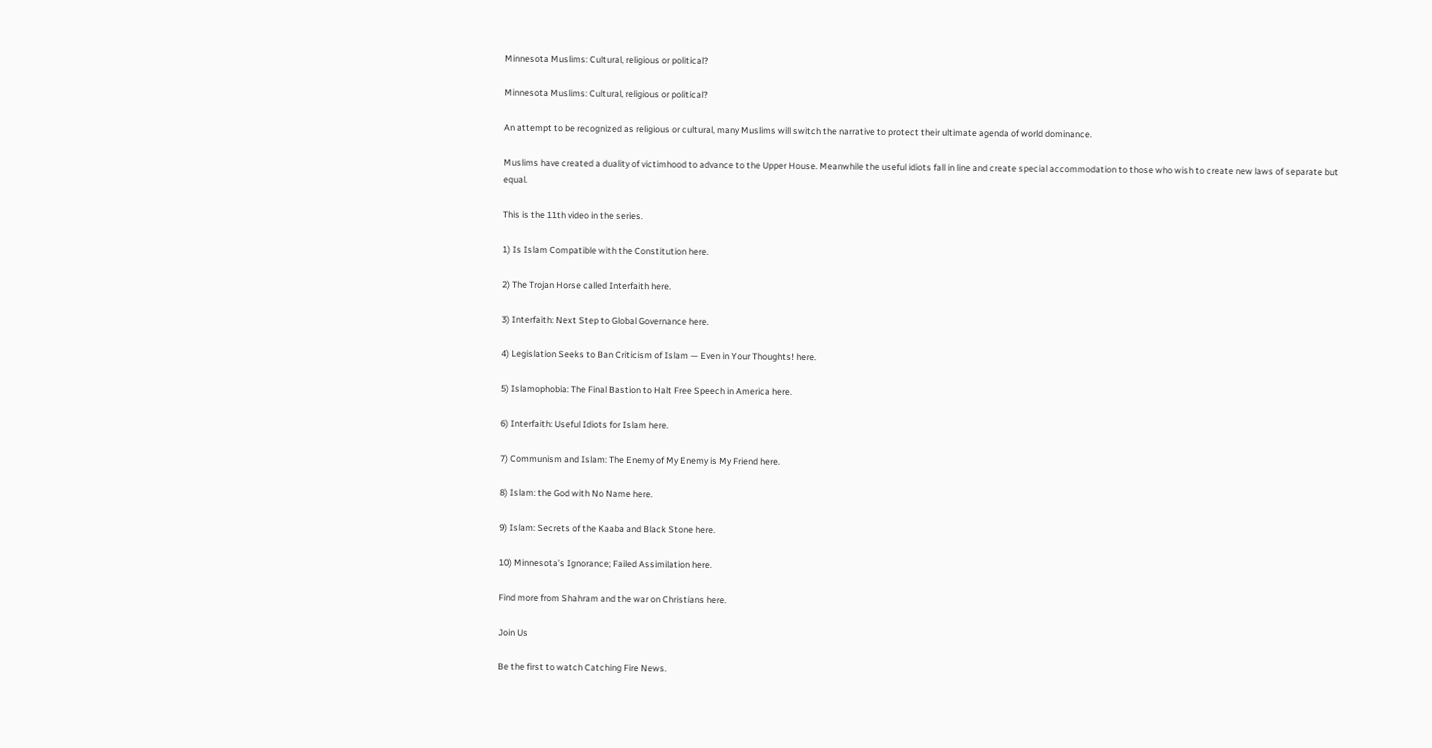Minnesota Muslims: Cultural, religious or political?

Minnesota Muslims: Cultural, religious or political?

An attempt to be recognized as religious or cultural, many Muslims will switch the narrative to protect their ultimate agenda of world dominance.

Muslims have created a duality of victimhood to advance to the Upper House. Meanwhile the useful idiots fall in line and create special accommodation to those who wish to create new laws of separate but equal.

This is the 11th video in the series.

1) Is Islam Compatible with the Constitution here.

2) The Trojan Horse called Interfaith here.

3) Interfaith: Next Step to Global Governance here.

4) Legislation Seeks to Ban Criticism of Islam — Even in Your Thoughts! here.

5) Islamophobia: The Final Bastion to Halt Free Speech in America here.

6) Interfaith: Useful Idiots for Islam here.

7) Communism and Islam: The Enemy of My Enemy is My Friend here.

8) Islam: the God with No Name here.

9) Islam: Secrets of the Kaaba and Black Stone here.

10) Minnesota’s Ignorance; Failed Assimilation here.

Find more from Shahram and the war on Christians here.

Join Us

Be the first to watch Catching Fire News.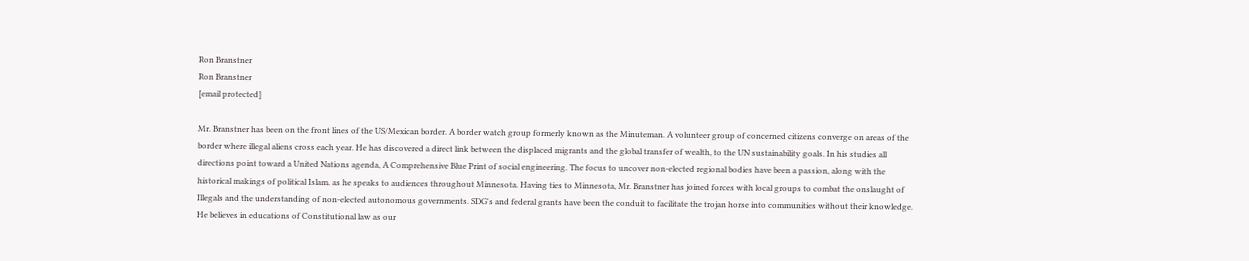Ron Branstner
Ron Branstner
[email protected]

Mr. Branstner has been on the front lines of the US/Mexican border. A border watch group formerly known as the Minuteman. A volunteer group of concerned citizens converge on areas of the border where illegal aliens cross each year. He has discovered a direct link between the displaced migrants and the global transfer of wealth, to the UN sustainability goals. In his studies all directions point toward a United Nations agenda, A Comprehensive Blue Print of social engineering. The focus to uncover non-elected regional bodies have been a passion, along with the historical makings of political Islam. as he speaks to audiences throughout Minnesota. Having ties to Minnesota, Mr. Branstner has joined forces with local groups to combat the onslaught of Illegals and the understanding of non-elected autonomous governments. SDG's and federal grants have been the conduit to facilitate the trojan horse into communities without their knowledge. He believes in educations of Constitutional law as our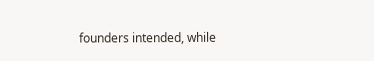founders intended, while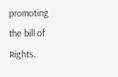promoting the bill of Rights.